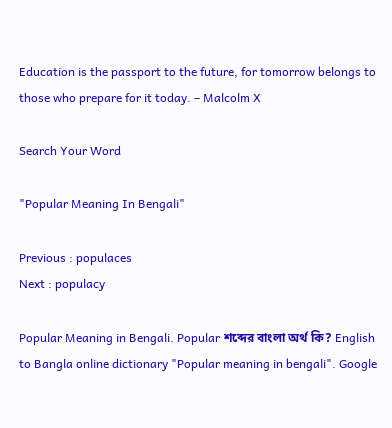Education is the passport to the future, for tomorrow belongs to those who prepare for it today. – Malcolm X

Search Your Word

"Popular Meaning In Bengali"

Previous : populaces
Next : populacy

Popular Meaning in Bengali. Popular শব্দের বাংলা অর্থ কি? English to Bangla online dictionary "Popular meaning in bengali". Google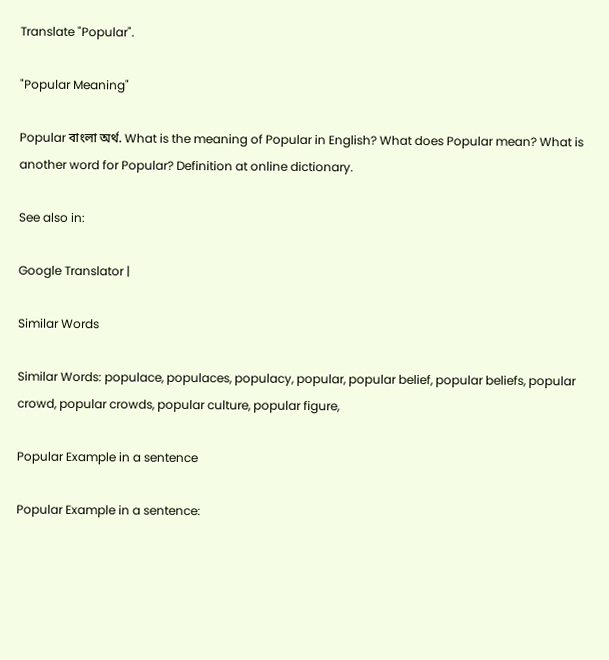Translate "Popular".

"Popular Meaning"

Popular বাংলা অর্থ. What is the meaning of Popular in English? What does Popular mean? What is another word for Popular? Definition at online dictionary.

See also in:

Google Translator |

Similar Words

Similar Words: populace, populaces, populacy, popular, popular belief, popular beliefs, popular crowd, popular crowds, popular culture, popular figure,

Popular Example in a sentence

Popular Example in a sentence: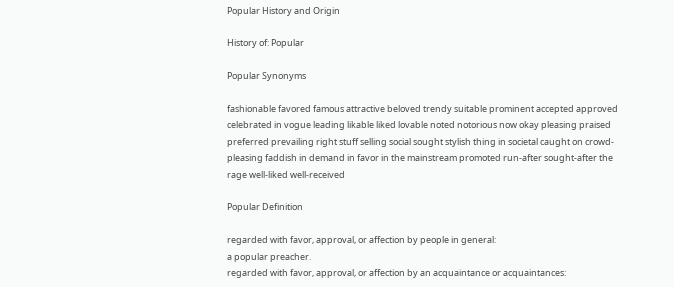Popular History and Origin

History of: Popular

Popular Synonyms

fashionable favored famous attractive beloved trendy suitable prominent accepted approved celebrated in vogue leading likable liked lovable noted notorious now okay pleasing praised preferred prevailing right stuff selling social sought stylish thing in societal caught on crowd-pleasing faddish in demand in favor in the mainstream promoted run-after sought-after the rage well-liked well-received

Popular Definition

regarded with favor, approval, or affection by people in general:
a popular preacher.
regarded with favor, approval, or affection by an acquaintance or acquaintances: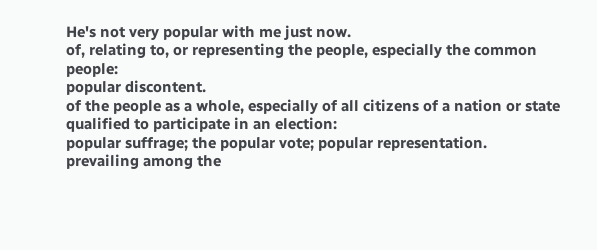He's not very popular with me just now.
of, relating to, or representing the people, especially the common people:
popular discontent.
of the people as a whole, especially of all citizens of a nation or state qualified to participate in an election:
popular suffrage; the popular vote; popular representation.
prevailing among the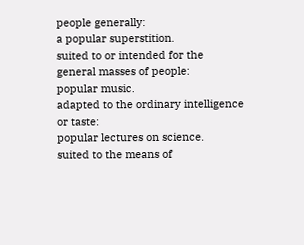people generally:
a popular superstition.
suited to or intended for the general masses of people:
popular music.
adapted to the ordinary intelligence or taste:
popular lectures on science.
suited to the means of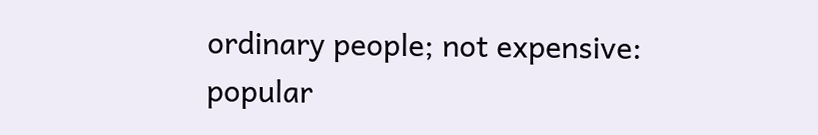ordinary people; not expensive:
popular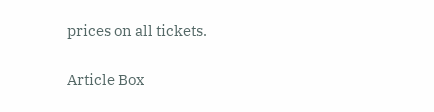prices on all tickets.

Article Box